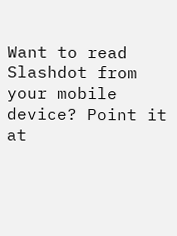Want to read Slashdot from your mobile device? Point it at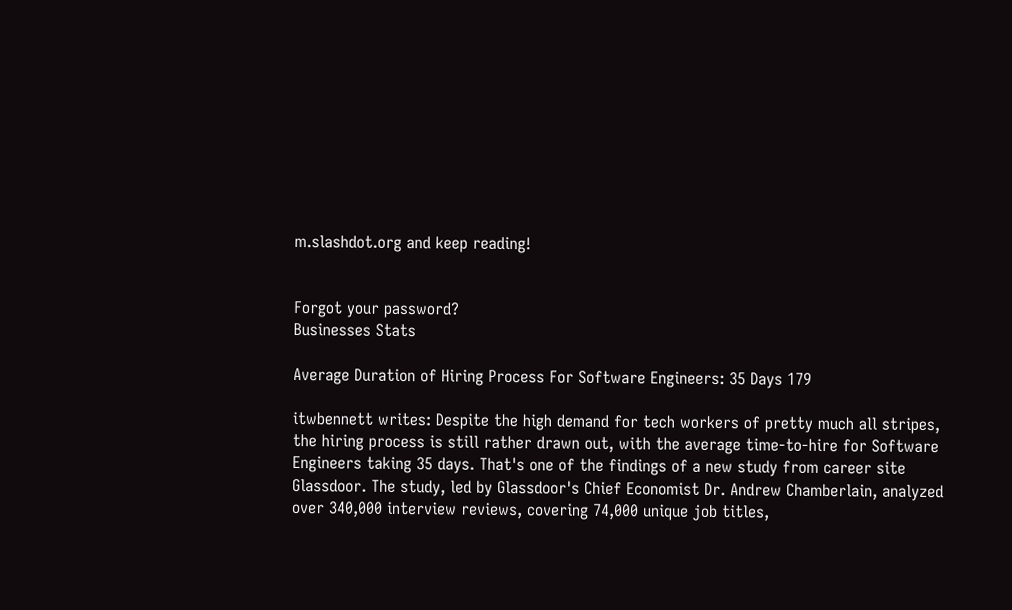m.slashdot.org and keep reading!


Forgot your password?
Businesses Stats

Average Duration of Hiring Process For Software Engineers: 35 Days 179

itwbennett writes: Despite the high demand for tech workers of pretty much all stripes, the hiring process is still rather drawn out, with the average time-to-hire for Software Engineers taking 35 days. That's one of the findings of a new study from career site Glassdoor. The study, led by Glassdoor's Chief Economist Dr. Andrew Chamberlain, analyzed over 340,000 interview reviews, covering 74,000 unique job titles,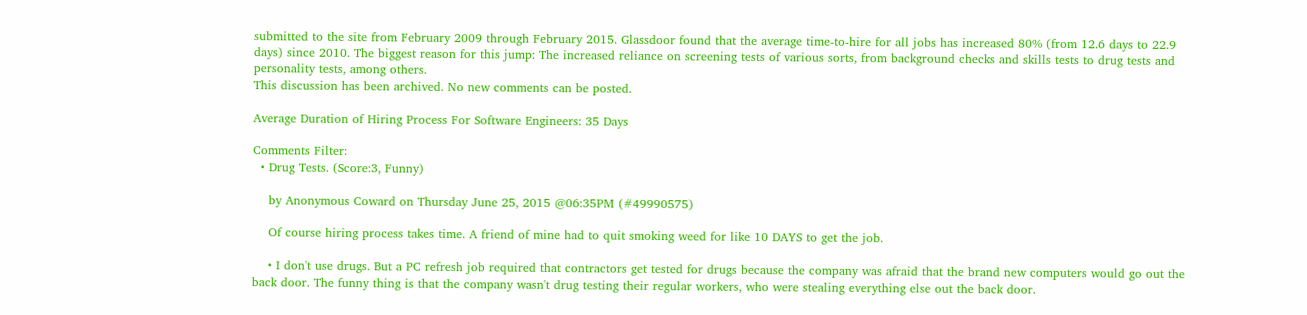submitted to the site from February 2009 through February 2015. Glassdoor found that the average time-to-hire for all jobs has increased 80% (from 12.6 days to 22.9 days) since 2010. The biggest reason for this jump: The increased reliance on screening tests of various sorts, from background checks and skills tests to drug tests and personality tests, among others.
This discussion has been archived. No new comments can be posted.

Average Duration of Hiring Process For Software Engineers: 35 Days

Comments Filter:
  • Drug Tests. (Score:3, Funny)

    by Anonymous Coward on Thursday June 25, 2015 @06:35PM (#49990575)

    Of course hiring process takes time. A friend of mine had to quit smoking weed for like 10 DAYS to get the job.

    • I don't use drugs. But a PC refresh job required that contractors get tested for drugs because the company was afraid that the brand new computers would go out the back door. The funny thing is that the company wasn't drug testing their regular workers, who were stealing everything else out the back door.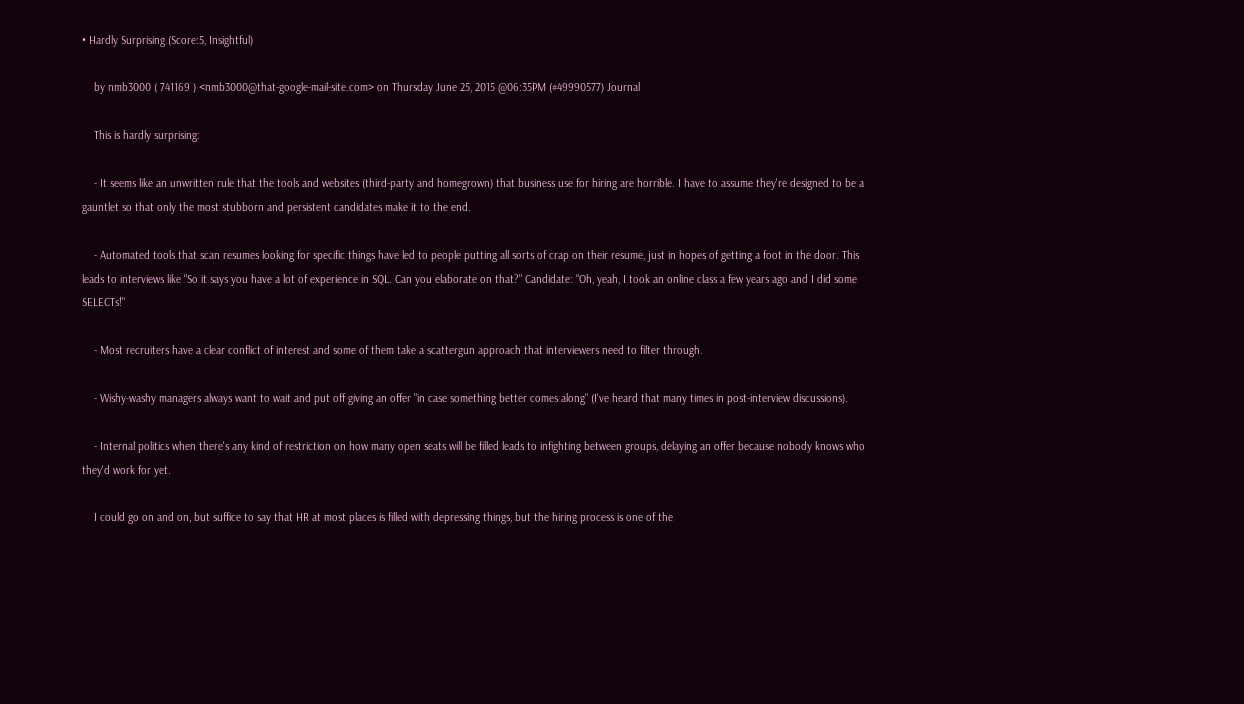• Hardly Surprising (Score:5, Insightful)

    by nmb3000 ( 741169 ) <nmb3000@that-google-mail-site.com> on Thursday June 25, 2015 @06:35PM (#49990577) Journal

    This is hardly surprising:

    - It seems like an unwritten rule that the tools and websites (third-party and homegrown) that business use for hiring are horrible. I have to assume they're designed to be a gauntlet so that only the most stubborn and persistent candidates make it to the end.

    - Automated tools that scan resumes looking for specific things have led to people putting all sorts of crap on their resume, just in hopes of getting a foot in the door. This leads to interviews like "So it says you have a lot of experience in SQL. Can you elaborate on that?" Candidate: "Oh, yeah, I took an online class a few years ago and I did some SELECTs!"

    - Most recruiters have a clear conflict of interest and some of them take a scattergun approach that interviewers need to filter through.

    - Wishy-washy managers always want to wait and put off giving an offer "in case something better comes along" (I've heard that many times in post-interview discussions).

    - Internal politics when there's any kind of restriction on how many open seats will be filled leads to infighting between groups, delaying an offer because nobody knows who they'd work for yet.

    I could go on and on, but suffice to say that HR at most places is filled with depressing things, but the hiring process is one of the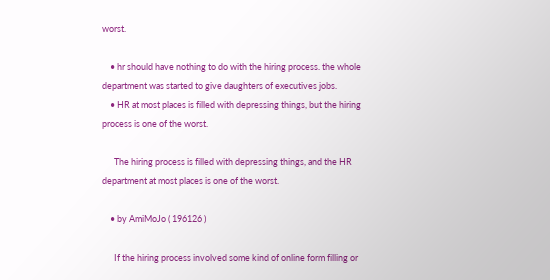worst.

    • hr should have nothing to do with the hiring process. the whole department was started to give daughters of executives jobs.
    • HR at most places is filled with depressing things, but the hiring process is one of the worst.

      The hiring process is filled with depressing things, and the HR department at most places is one of the worst.

    • by AmiMoJo ( 196126 )

      If the hiring process involved some kind of online form filling or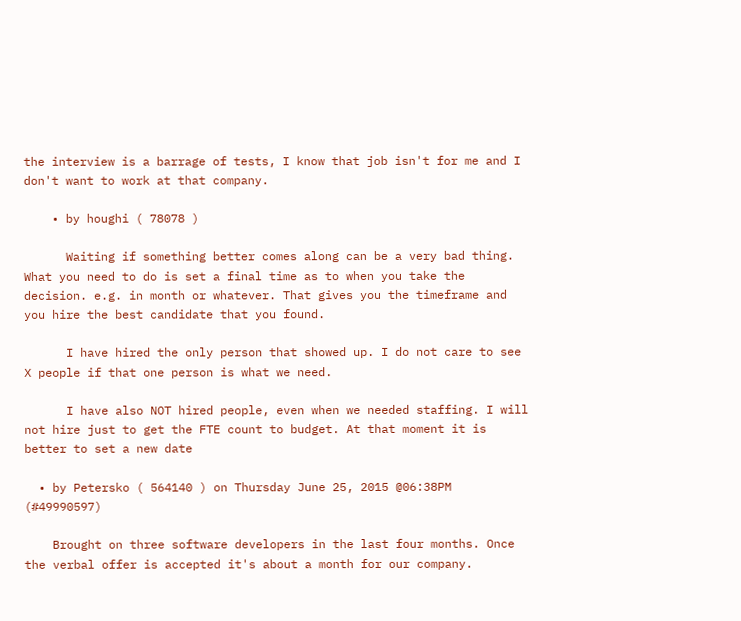the interview is a barrage of tests, I know that job isn't for me and I don't want to work at that company.

    • by houghi ( 78078 )

      Waiting if something better comes along can be a very bad thing. What you need to do is set a final time as to when you take the decision. e.g. in month or whatever. That gives you the timeframe and you hire the best candidate that you found.

      I have hired the only person that showed up. I do not care to see X people if that one person is what we need.

      I have also NOT hired people, even when we needed staffing. I will not hire just to get the FTE count to budget. At that moment it is better to set a new date

  • by Petersko ( 564140 ) on Thursday June 25, 2015 @06:38PM (#49990597)

    Brought on three software developers in the last four months. Once the verbal offer is accepted it's about a month for our company.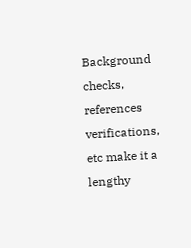Background checks, references verifications, etc make it a lengthy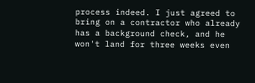process indeed. I just agreed to bring on a contractor who already has a background check, and he won't land for three weeks even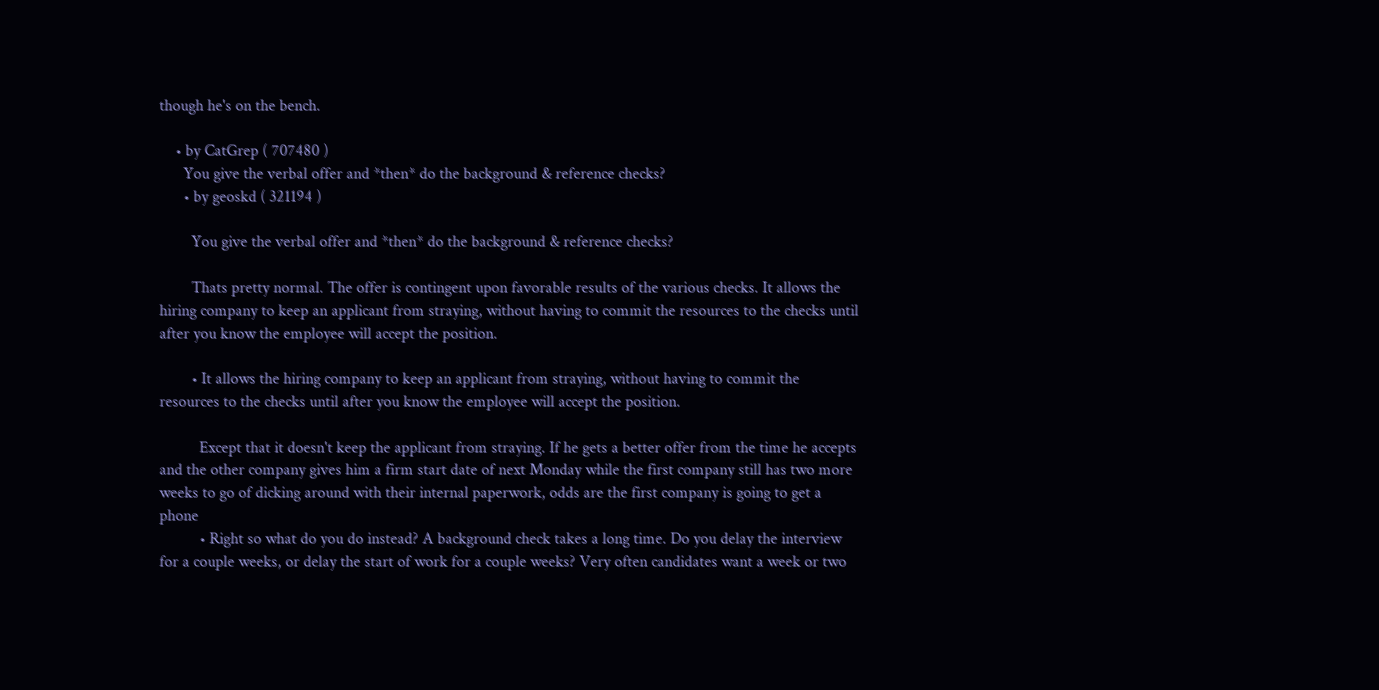though he's on the bench.

    • by CatGrep ( 707480 )
      You give the verbal offer and *then* do the background & reference checks?
      • by geoskd ( 321194 )

        You give the verbal offer and *then* do the background & reference checks?

        Thats pretty normal. The offer is contingent upon favorable results of the various checks. It allows the hiring company to keep an applicant from straying, without having to commit the resources to the checks until after you know the employee will accept the position.

        • It allows the hiring company to keep an applicant from straying, without having to commit the resources to the checks until after you know the employee will accept the position.

          Except that it doesn't keep the applicant from straying. If he gets a better offer from the time he accepts and the other company gives him a firm start date of next Monday while the first company still has two more weeks to go of dicking around with their internal paperwork, odds are the first company is going to get a phone
          • Right so what do you do instead? A background check takes a long time. Do you delay the interview for a couple weeks, or delay the start of work for a couple weeks? Very often candidates want a week or two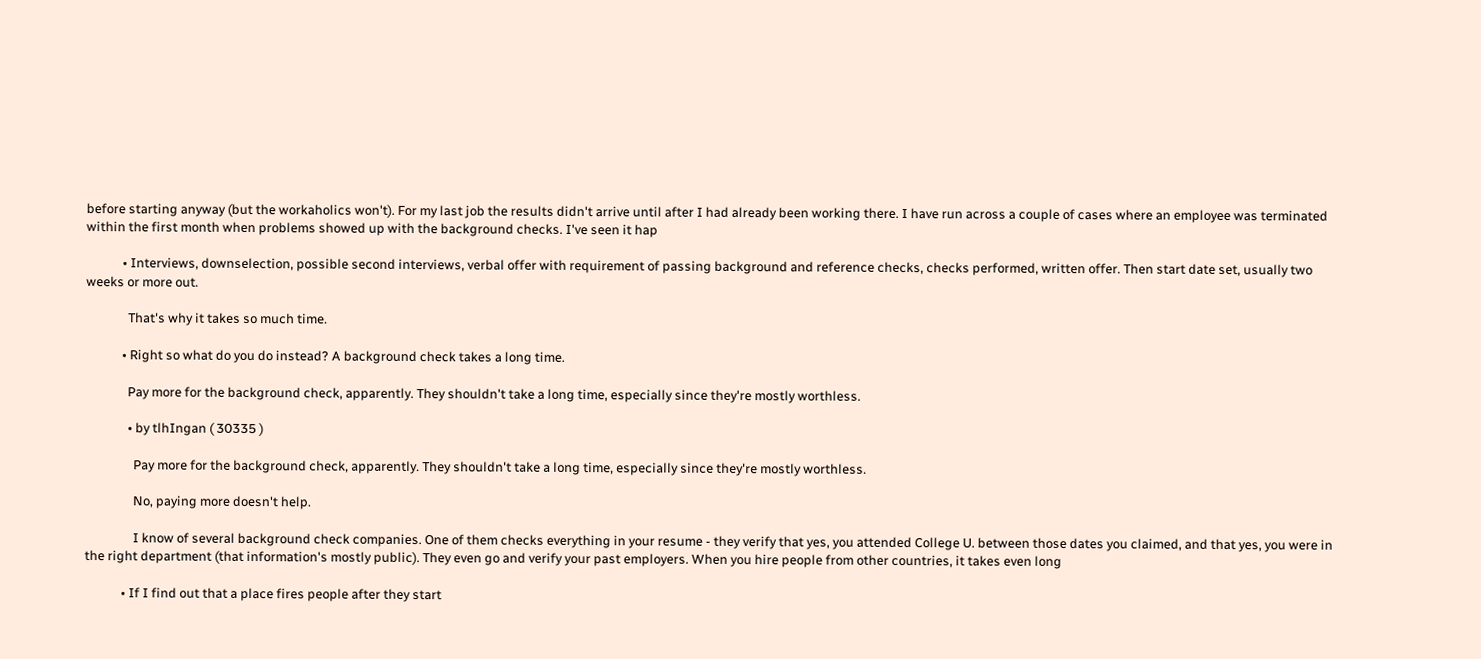before starting anyway (but the workaholics won't). For my last job the results didn't arrive until after I had already been working there. I have run across a couple of cases where an employee was terminated within the first month when problems showed up with the background checks. I've seen it hap

            • Interviews, downselection, possible second interviews, verbal offer with requirement of passing background and reference checks, checks performed, written offer. Then start date set, usually two weeks or more out.

              That's why it takes so much time.

            • Right so what do you do instead? A background check takes a long time.

              Pay more for the background check, apparently. They shouldn't take a long time, especially since they're mostly worthless.

              • by tlhIngan ( 30335 )

                Pay more for the background check, apparently. They shouldn't take a long time, especially since they're mostly worthless.

                No, paying more doesn't help.

                I know of several background check companies. One of them checks everything in your resume - they verify that yes, you attended College U. between those dates you claimed, and that yes, you were in the right department (that information's mostly public). They even go and verify your past employers. When you hire people from other countries, it takes even long

            • If I find out that a place fires people after they start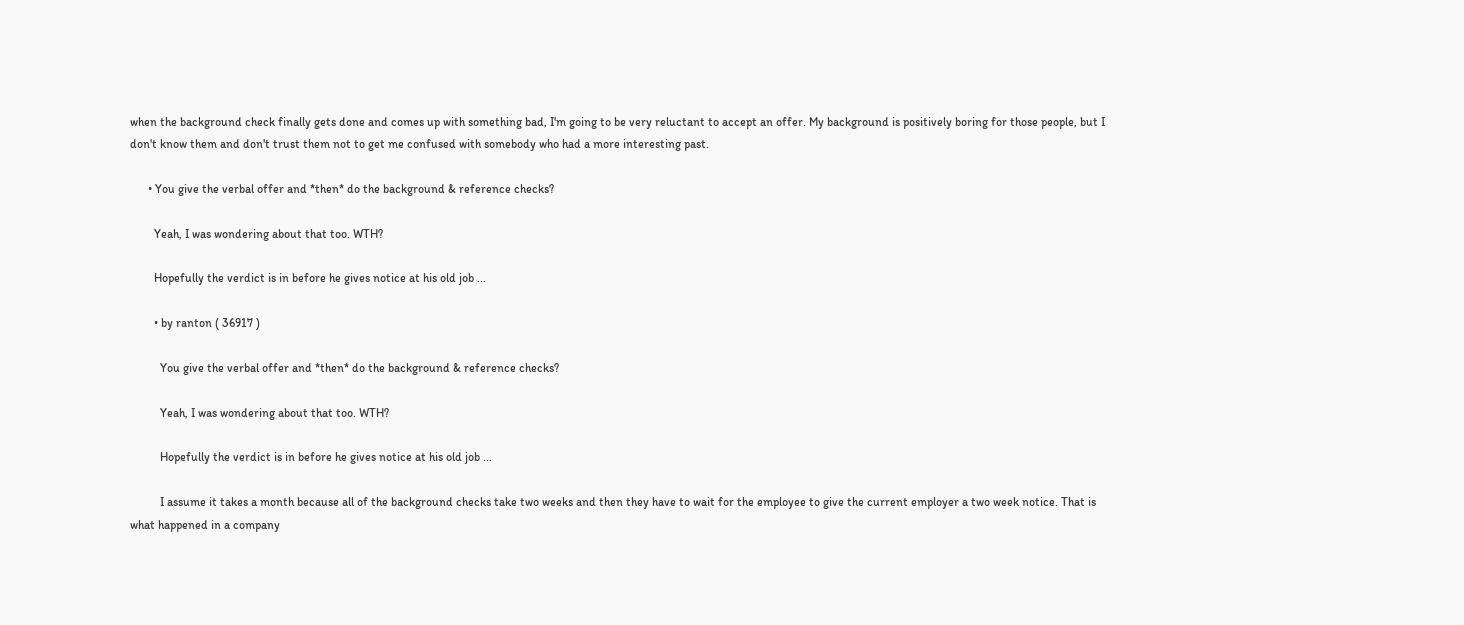when the background check finally gets done and comes up with something bad, I'm going to be very reluctant to accept an offer. My background is positively boring for those people, but I don't know them and don't trust them not to get me confused with somebody who had a more interesting past.

      • You give the verbal offer and *then* do the background & reference checks?

        Yeah, I was wondering about that too. WTH?

        Hopefully the verdict is in before he gives notice at his old job ...

        • by ranton ( 36917 )

          You give the verbal offer and *then* do the background & reference checks?

          Yeah, I was wondering about that too. WTH?

          Hopefully the verdict is in before he gives notice at his old job ...

          I assume it takes a month because all of the background checks take two weeks and then they have to wait for the employee to give the current employer a two week notice. That is what happened in a company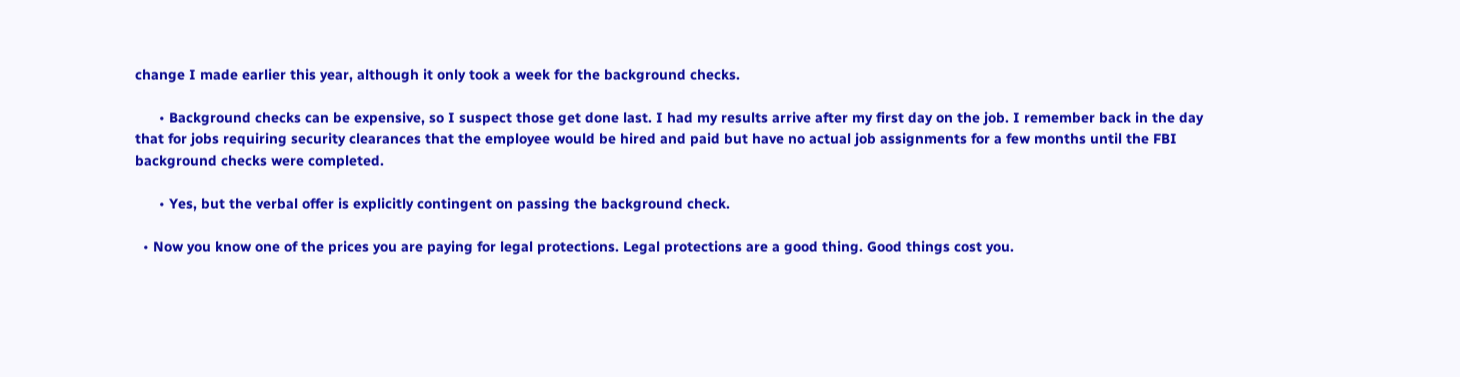change I made earlier this year, although it only took a week for the background checks.

      • Background checks can be expensive, so I suspect those get done last. I had my results arrive after my first day on the job. I remember back in the day that for jobs requiring security clearances that the employee would be hired and paid but have no actual job assignments for a few months until the FBI background checks were completed.

      • Yes, but the verbal offer is explicitly contingent on passing the background check.

  • Now you know one of the prices you are paying for legal protections. Legal protections are a good thing. Good things cost you.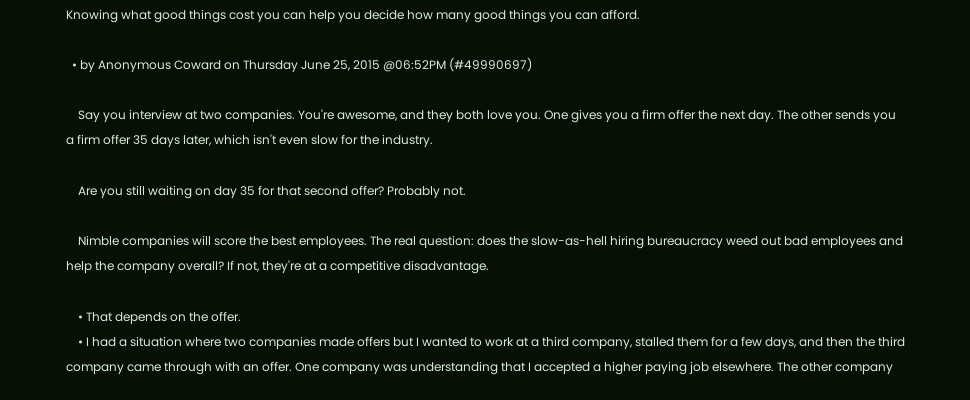Knowing what good things cost you can help you decide how many good things you can afford.

  • by Anonymous Coward on Thursday June 25, 2015 @06:52PM (#49990697)

    Say you interview at two companies. You're awesome, and they both love you. One gives you a firm offer the next day. The other sends you a firm offer 35 days later, which isn't even slow for the industry.

    Are you still waiting on day 35 for that second offer? Probably not.

    Nimble companies will score the best employees. The real question: does the slow-as-hell hiring bureaucracy weed out bad employees and help the company overall? If not, they're at a competitive disadvantage.

    • That depends on the offer.
    • I had a situation where two companies made offers but I wanted to work at a third company, stalled them for a few days, and then the third company came through with an offer. One company was understanding that I accepted a higher paying job elsewhere. The other company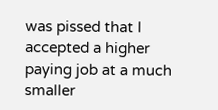was pissed that I accepted a higher paying job at a much smaller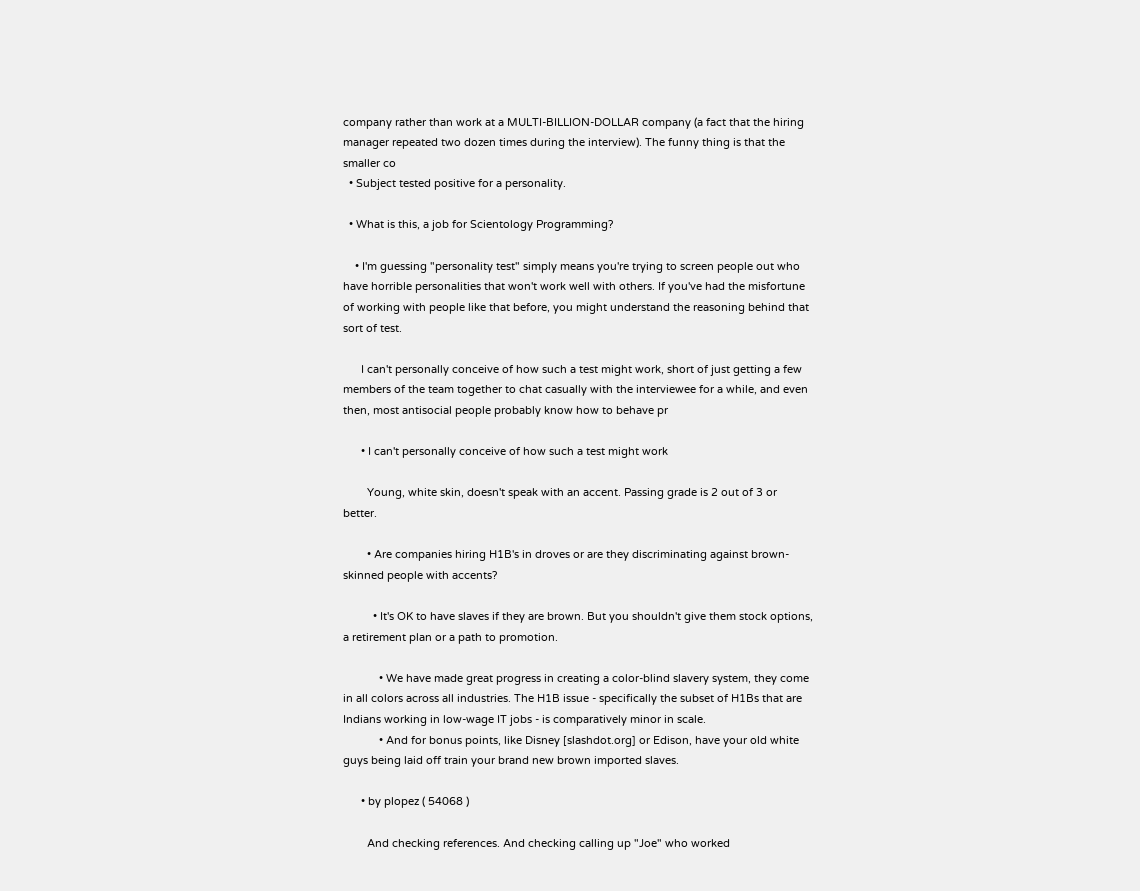company rather than work at a MULTI-BILLION-DOLLAR company (a fact that the hiring manager repeated two dozen times during the interview). The funny thing is that the smaller co
  • Subject tested positive for a personality.

  • What is this, a job for Scientology Programming?

    • I'm guessing "personality test" simply means you're trying to screen people out who have horrible personalities that won't work well with others. If you've had the misfortune of working with people like that before, you might understand the reasoning behind that sort of test.

      I can't personally conceive of how such a test might work, short of just getting a few members of the team together to chat casually with the interviewee for a while, and even then, most antisocial people probably know how to behave pr

      • I can't personally conceive of how such a test might work

        Young, white skin, doesn't speak with an accent. Passing grade is 2 out of 3 or better.

        • Are companies hiring H1B's in droves or are they discriminating against brown-skinned people with accents?

          • It's OK to have slaves if they are brown. But you shouldn't give them stock options, a retirement plan or a path to promotion.

            • We have made great progress in creating a color-blind slavery system, they come in all colors across all industries. The H1B issue - specifically the subset of H1Bs that are Indians working in low-wage IT jobs - is comparatively minor in scale.
            • And for bonus points, like Disney [slashdot.org] or Edison, have your old white guys being laid off train your brand new brown imported slaves.

      • by plopez ( 54068 )

        And checking references. And checking calling up "Joe" who worked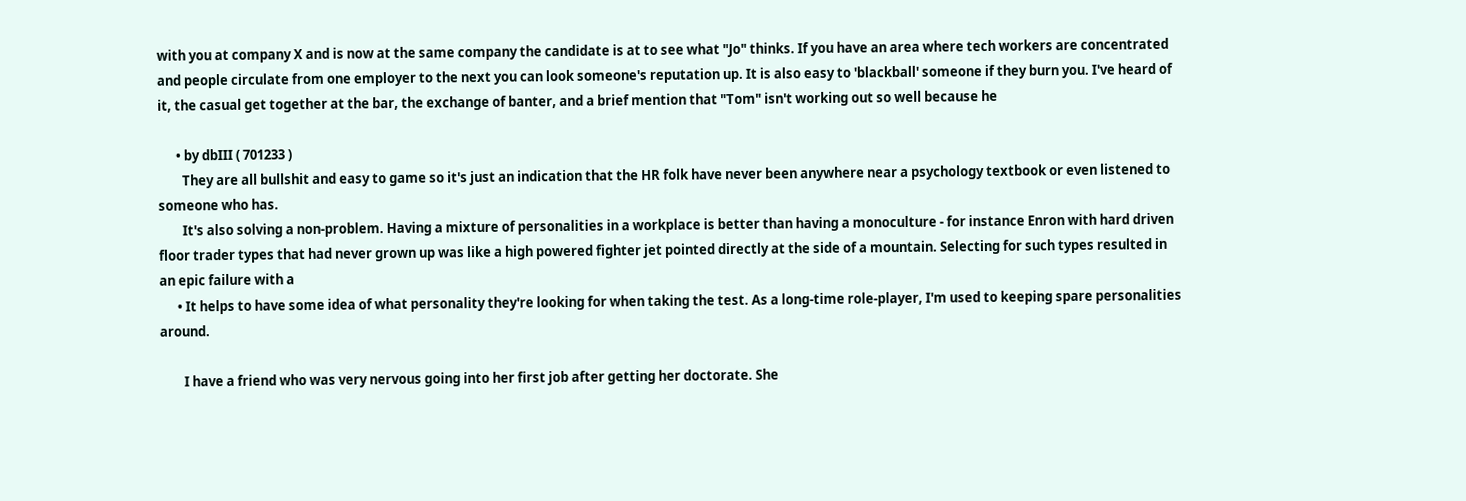with you at company X and is now at the same company the candidate is at to see what "Jo" thinks. If you have an area where tech workers are concentrated and people circulate from one employer to the next you can look someone's reputation up. It is also easy to 'blackball' someone if they burn you. I've heard of it, the casual get together at the bar, the exchange of banter, and a brief mention that "Tom" isn't working out so well because he

      • by dbIII ( 701233 )
        They are all bullshit and easy to game so it's just an indication that the HR folk have never been anywhere near a psychology textbook or even listened to someone who has.
        It's also solving a non-problem. Having a mixture of personalities in a workplace is better than having a monoculture - for instance Enron with hard driven floor trader types that had never grown up was like a high powered fighter jet pointed directly at the side of a mountain. Selecting for such types resulted in an epic failure with a
      • It helps to have some idea of what personality they're looking for when taking the test. As a long-time role-player, I'm used to keeping spare personalities around.

        I have a friend who was very nervous going into her first job after getting her doctorate. She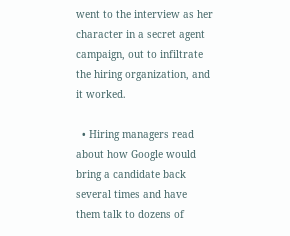went to the interview as her character in a secret agent campaign, out to infiltrate the hiring organization, and it worked.

  • Hiring managers read about how Google would bring a candidate back several times and have them talk to dozens of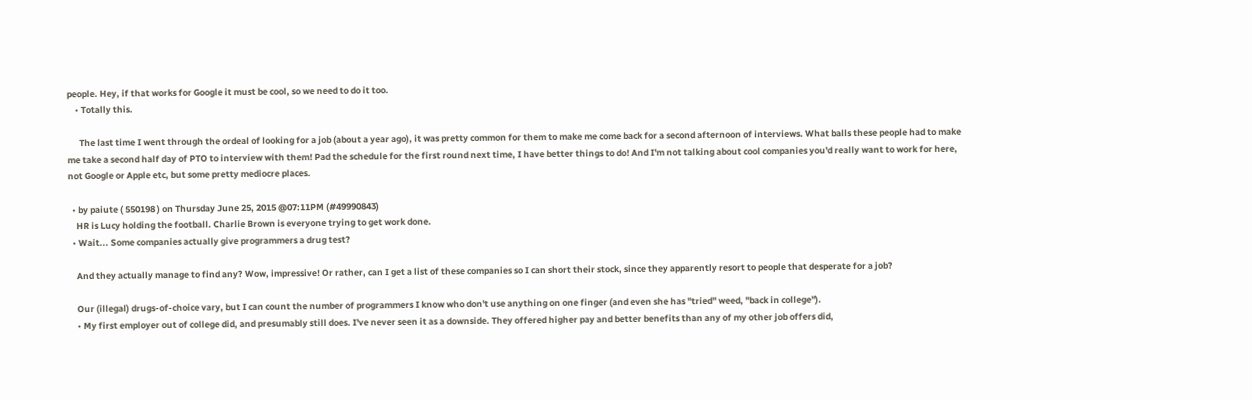people. Hey, if that works for Google it must be cool, so we need to do it too.
    • Totally this.

      The last time I went through the ordeal of looking for a job (about a year ago), it was pretty common for them to make me come back for a second afternoon of interviews. What balls these people had to make me take a second half day of PTO to interview with them! Pad the schedule for the first round next time, I have better things to do! And I'm not talking about cool companies you'd really want to work for here, not Google or Apple etc, but some pretty mediocre places.

  • by paiute ( 550198 ) on Thursday June 25, 2015 @07:11PM (#49990843)
    HR is Lucy holding the football. Charlie Brown is everyone trying to get work done.
  • Wait... Some companies actually give programmers a drug test?

    And they actually manage to find any? Wow, impressive! Or rather, can I get a list of these companies so I can short their stock, since they apparently resort to people that desperate for a job?

    Our (illegal) drugs-of-choice vary, but I can count the number of programmers I know who don't use anything on one finger (and even she has "tried" weed, "back in college").
    • My first employer out of college did, and presumably still does. I've never seen it as a downside. They offered higher pay and better benefits than any of my other job offers did,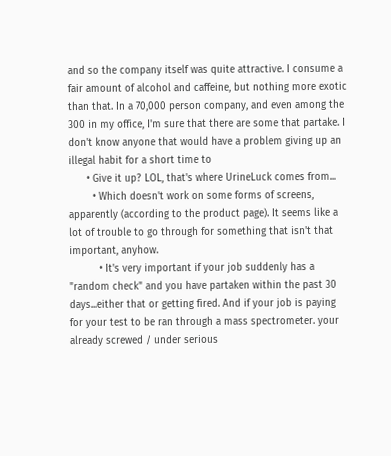and so the company itself was quite attractive. I consume a fair amount of alcohol and caffeine, but nothing more exotic than that. In a 70,000 person company, and even among the 300 in my office, I'm sure that there are some that partake. I don't know anyone that would have a problem giving up an illegal habit for a short time to
      • Give it up? LOL, that's where UrineLuck comes from...
        • Which doesn't work on some forms of screens, apparently (according to the product page). It seems like a lot of trouble to go through for something that isn't that important, anyhow.
          • It's very important if your job suddenly has a "random check" and you have partaken within the past 30 days...either that or getting fired. And if your job is paying for your test to be ran through a mass spectrometer. your already screwed / under serious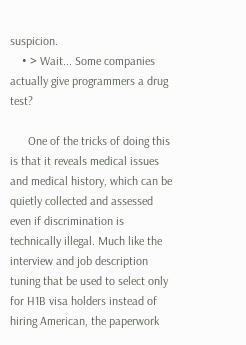suspicion.
    • > Wait... Some companies actually give programmers a drug test?

      One of the tricks of doing this is that it reveals medical issues and medical history, which can be quietly collected and assessed even if discrimination is technically illegal. Much like the interview and job description tuning that be used to select only for H1B visa holders instead of hiring American, the paperwork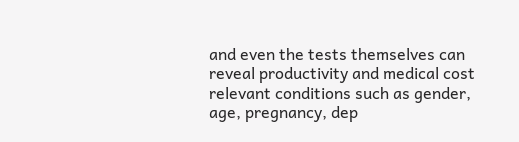and even the tests themselves can reveal productivity and medical cost relevant conditions such as gender, age, pregnancy, dep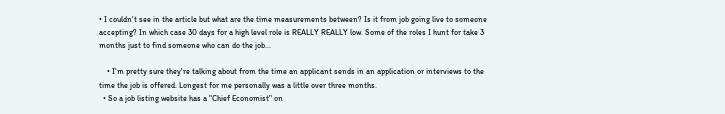• I couldn't see in the article but what are the time measurements between? Is it from job going live to someone accepting? In which case 30 days for a high level role is REALLY REALLY low. Some of the roles I hunt for take 3 months just to find someone who can do the job...

    • I'm pretty sure they're talking about from the time an applicant sends in an application or interviews to the time the job is offered. Longest for me personally was a little over three months.
  • So a job listing website has a "Chief Economist" on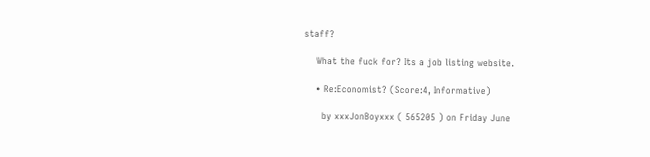staff?

    What the fuck for? Its a job listing website.

    • Re:Economist? (Score:4, Informative)

      by xxxJonBoyxxx ( 565205 ) on Friday June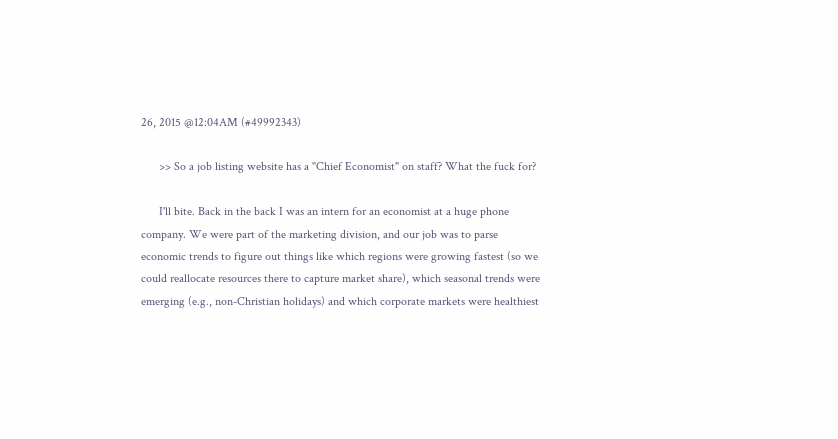26, 2015 @12:04AM (#49992343)

      >> So a job listing website has a "Chief Economist" on staff? What the fuck for?

      I'll bite. Back in the back I was an intern for an economist at a huge phone company. We were part of the marketing division, and our job was to parse economic trends to figure out things like which regions were growing fastest (so we could reallocate resources there to capture market share), which seasonal trends were emerging (e.g., non-Christian holidays) and which corporate markets were healthiest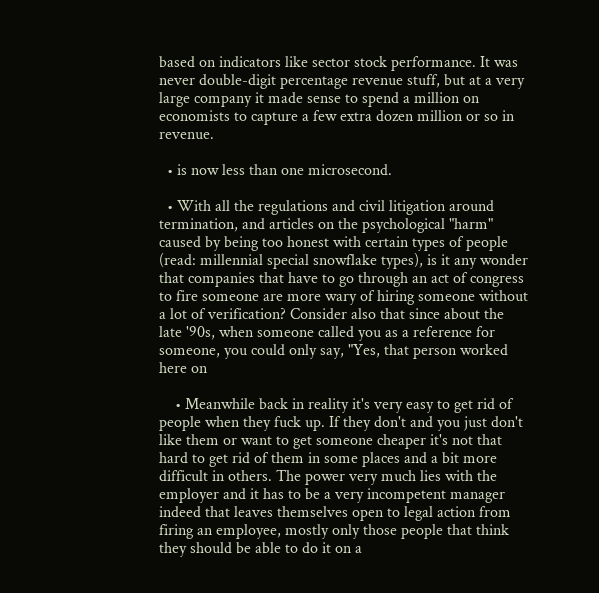based on indicators like sector stock performance. It was never double-digit percentage revenue stuff, but at a very large company it made sense to spend a million on economists to capture a few extra dozen million or so in revenue.

  • is now less than one microsecond.

  • With all the regulations and civil litigation around termination, and articles on the psychological "harm" caused by being too honest with certain types of people (read: millennial special snowflake types), is it any wonder that companies that have to go through an act of congress to fire someone are more wary of hiring someone without a lot of verification? Consider also that since about the late '90s, when someone called you as a reference for someone, you could only say, "Yes, that person worked here on

    • Meanwhile back in reality it's very easy to get rid of people when they fuck up. If they don't and you just don't like them or want to get someone cheaper it's not that hard to get rid of them in some places and a bit more difficult in others. The power very much lies with the employer and it has to be a very incompetent manager indeed that leaves themselves open to legal action from firing an employee, mostly only those people that think they should be able to do it on a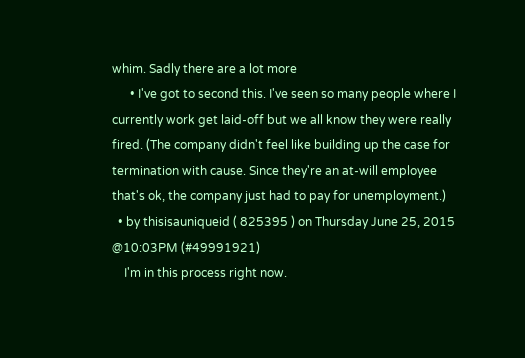whim. Sadly there are a lot more
      • I've got to second this. I've seen so many people where I currently work get laid-off but we all know they were really fired. (The company didn't feel like building up the case for termination with cause. Since they're an at-will employee that's ok, the company just had to pay for unemployment.)
  • by thisisauniqueid ( 825395 ) on Thursday June 25, 2015 @10:03PM (#49991921)
    I'm in this process right now.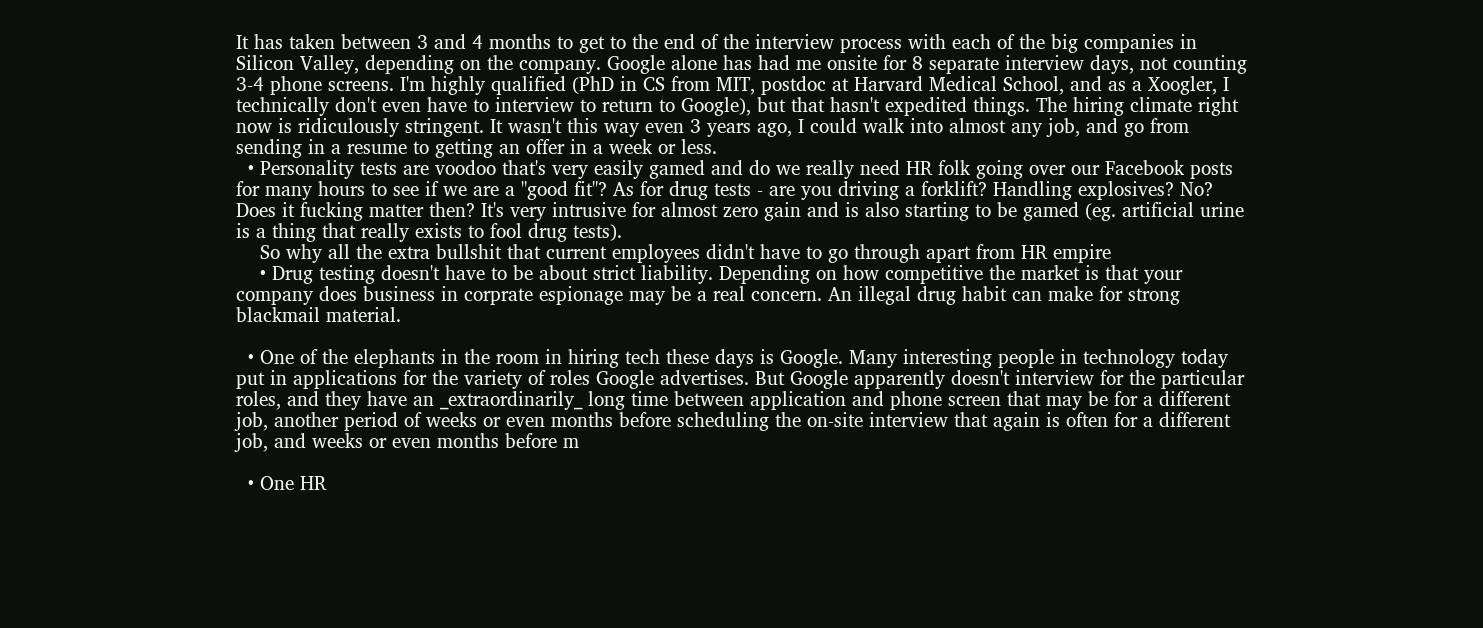It has taken between 3 and 4 months to get to the end of the interview process with each of the big companies in Silicon Valley, depending on the company. Google alone has had me onsite for 8 separate interview days, not counting 3-4 phone screens. I'm highly qualified (PhD in CS from MIT, postdoc at Harvard Medical School, and as a Xoogler, I technically don't even have to interview to return to Google), but that hasn't expedited things. The hiring climate right now is ridiculously stringent. It wasn't this way even 3 years ago, I could walk into almost any job, and go from sending in a resume to getting an offer in a week or less.
  • Personality tests are voodoo that's very easily gamed and do we really need HR folk going over our Facebook posts for many hours to see if we are a "good fit"? As for drug tests - are you driving a forklift? Handling explosives? No? Does it fucking matter then? It's very intrusive for almost zero gain and is also starting to be gamed (eg. artificial urine is a thing that really exists to fool drug tests).
    So why all the extra bullshit that current employees didn't have to go through apart from HR empire
    • Drug testing doesn't have to be about strict liability. Depending on how competitive the market is that your company does business in corprate espionage may be a real concern. An illegal drug habit can make for strong blackmail material.

  • One of the elephants in the room in hiring tech these days is Google. Many interesting people in technology today put in applications for the variety of roles Google advertises. But Google apparently doesn't interview for the particular roles, and they have an _extraordinarily_ long time between application and phone screen that may be for a different job, another period of weeks or even months before scheduling the on-site interview that again is often for a different job, and weeks or even months before m

  • One HR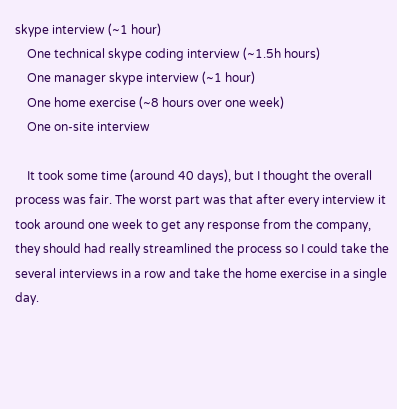skype interview (~1 hour)
    One technical skype coding interview (~1.5h hours)
    One manager skype interview (~1 hour)
    One home exercise (~8 hours over one week)
    One on-site interview

    It took some time (around 40 days), but I thought the overall process was fair. The worst part was that after every interview it took around one week to get any response from the company, they should had really streamlined the process so I could take the several interviews in a row and take the home exercise in a single day.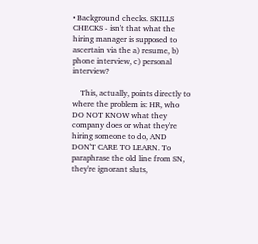• Background checks. SKILLS CHECKS - isn't that what the hiring manager is supposed to ascertain via the a) resume, b) phone interview, c) personal interview?

    This, actually, points directly to where the problem is: HR, who DO NOT KNOW what they company does or what they're hiring someone to do, AND DON'T CARE TO LEARN. To paraphrase the old line from SN, they're ignorant sluts,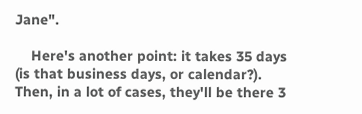Jane".

    Here's another point: it takes 35 days (is that business days, or calendar?). Then, in a lot of cases, they'll be there 3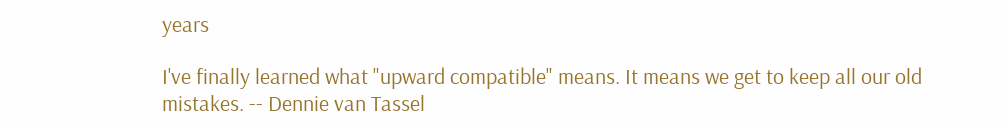years

I've finally learned what "upward compatible" means. It means we get to keep all our old mistakes. -- Dennie van Tassel